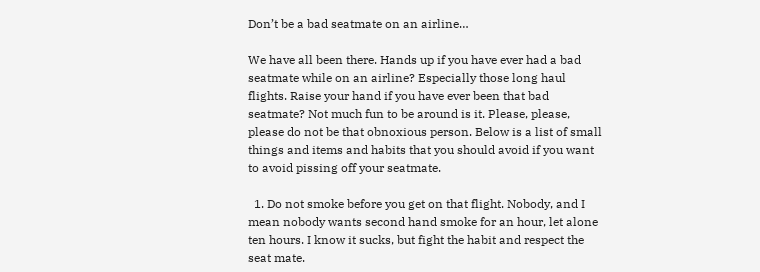Don’t be a bad seatmate on an airline…

We have all been there. Hands up if you have ever had a bad seatmate while on an airline? Especially those long haul flights. Raise your hand if you have ever been that bad seatmate? Not much fun to be around is it. Please, please, please do not be that obnoxious person. Below is a list of small things and items and habits that you should avoid if you want to avoid pissing off your seatmate.

  1. Do not smoke before you get on that flight. Nobody, and I mean nobody wants second hand smoke for an hour, let alone ten hours. I know it sucks, but fight the habit and respect the seat mate.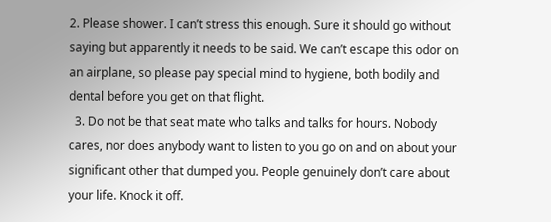2. Please shower. I can’t stress this enough. Sure it should go without saying but apparently it needs to be said. We can’t escape this odor on an airplane, so please pay special mind to hygiene, both bodily and dental before you get on that flight.
  3. Do not be that seat mate who talks and talks for hours. Nobody cares, nor does anybody want to listen to you go on and on about your significant other that dumped you. People genuinely don’t care about your life. Knock it off.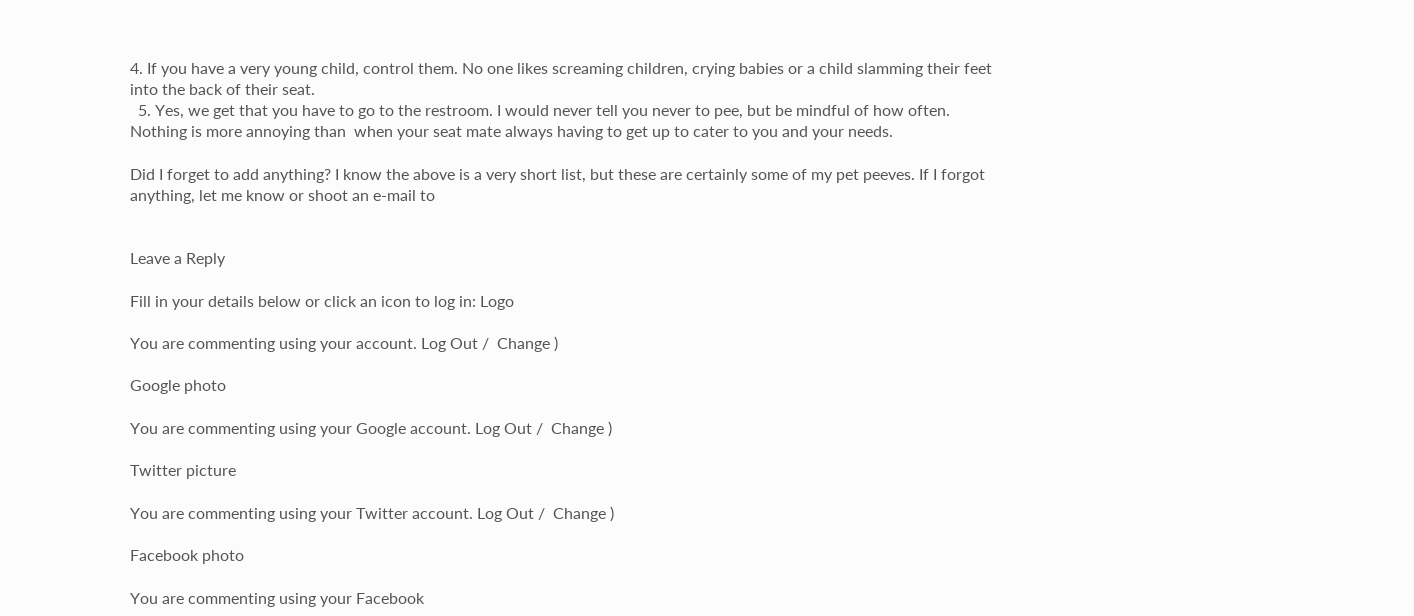4. If you have a very young child, control them. No one likes screaming children, crying babies or a child slamming their feet into the back of their seat.
  5. Yes, we get that you have to go to the restroom. I would never tell you never to pee, but be mindful of how often. Nothing is more annoying than  when your seat mate always having to get up to cater to you and your needs.

Did I forget to add anything? I know the above is a very short list, but these are certainly some of my pet peeves. If I forgot anything, let me know or shoot an e-mail to


Leave a Reply

Fill in your details below or click an icon to log in: Logo

You are commenting using your account. Log Out /  Change )

Google photo

You are commenting using your Google account. Log Out /  Change )

Twitter picture

You are commenting using your Twitter account. Log Out /  Change )

Facebook photo

You are commenting using your Facebook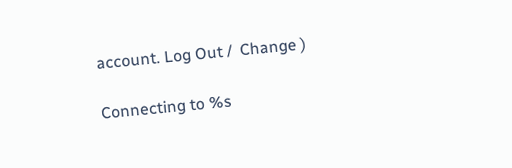account. Log Out /  Change )

Connecting to %s